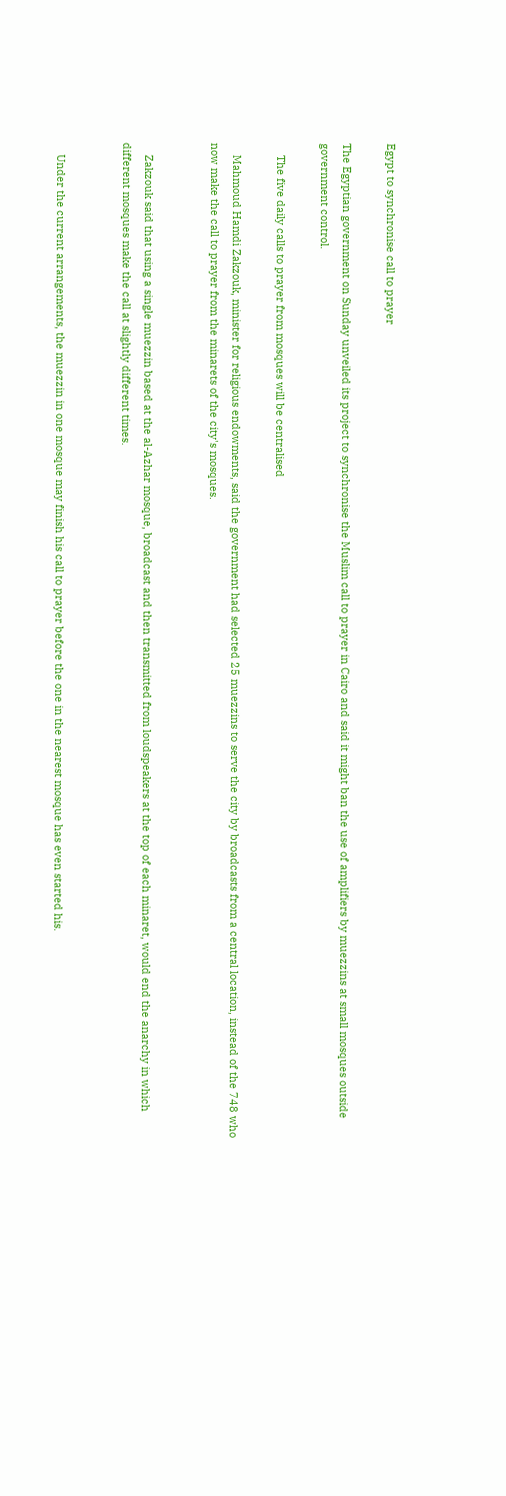Egypt to synchronise call to prayer

The Egyptian government on Sunday unveiled its project to synchronise the Muslim call to prayer in Cairo and said it might ban the use of amplifiers by muezzins at small mosques outside government control.

    The five daily calls to prayer from mosques will be centralised

    Mahmoud Hamdi Zakzouk, minister for religious endowments, said the government had selected 25 muezzins to serve the city by broadcasts from a central location, instead of the 748 who now make the call to prayer from the minarets of the city's mosques.


    Zakzouk said that using a single muezzin based at the al-Azhar mosque, broadcast and then transmitted from loudspeakers at the top of each minaret, would end the anarchy in which different mosques make the call at slightly different times.


    Under the current arrangements, the muezzin in one mosque may finish his call to prayer before the one in the nearest mosque has even started his.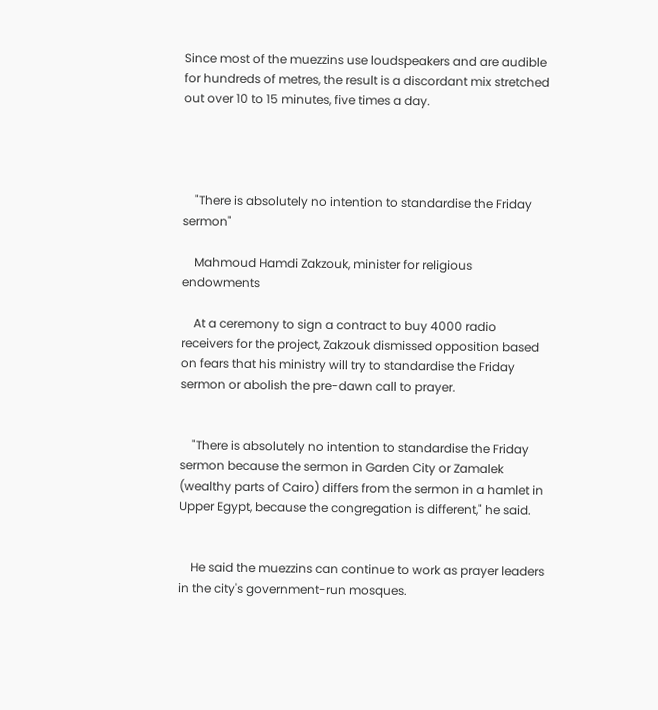Since most of the muezzins use loudspeakers and are audible for hundreds of metres, the result is a discordant mix stretched out over 10 to 15 minutes, five times a day.




    "There is absolutely no intention to standardise the Friday sermon"

    Mahmoud Hamdi Zakzouk, minister for religious endowments

    At a ceremony to sign a contract to buy 4000 radio receivers for the project, Zakzouk dismissed opposition based on fears that his ministry will try to standardise the Friday sermon or abolish the pre-dawn call to prayer.


    "There is absolutely no intention to standardise the Friday sermon because the sermon in Garden City or Zamalek (wealthy parts of Cairo) differs from the sermon in a hamlet in Upper Egypt, because the congregation is different," he said.


    He said the muezzins can continue to work as prayer leaders in the city's government-run mosques.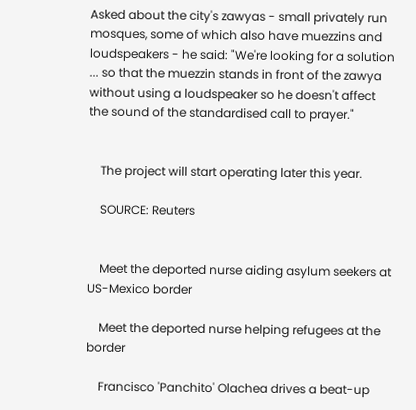Asked about the city's zawyas - small privately run mosques, some of which also have muezzins and loudspeakers - he said: "We're looking for a solution ... so that the muezzin stands in front of the zawya without using a loudspeaker so he doesn't affect the sound of the standardised call to prayer."


    The project will start operating later this year.

    SOURCE: Reuters


    Meet the deported nurse aiding asylum seekers at US-Mexico border

    Meet the deported nurse helping refugees at the border

    Francisco 'Panchito' Olachea drives a beat-up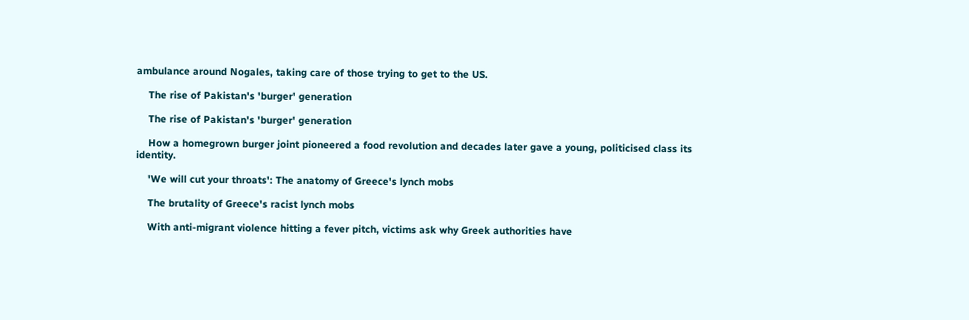ambulance around Nogales, taking care of those trying to get to the US.

    The rise of Pakistan's 'burger' generation

    The rise of Pakistan's 'burger' generation

    How a homegrown burger joint pioneered a food revolution and decades later gave a young, politicised class its identity.

    'We will cut your throats': The anatomy of Greece's lynch mobs

    The brutality of Greece's racist lynch mobs

    With anti-migrant violence hitting a fever pitch, victims ask why Greek authorities have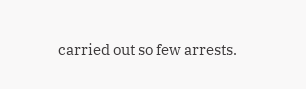carried out so few arrests.